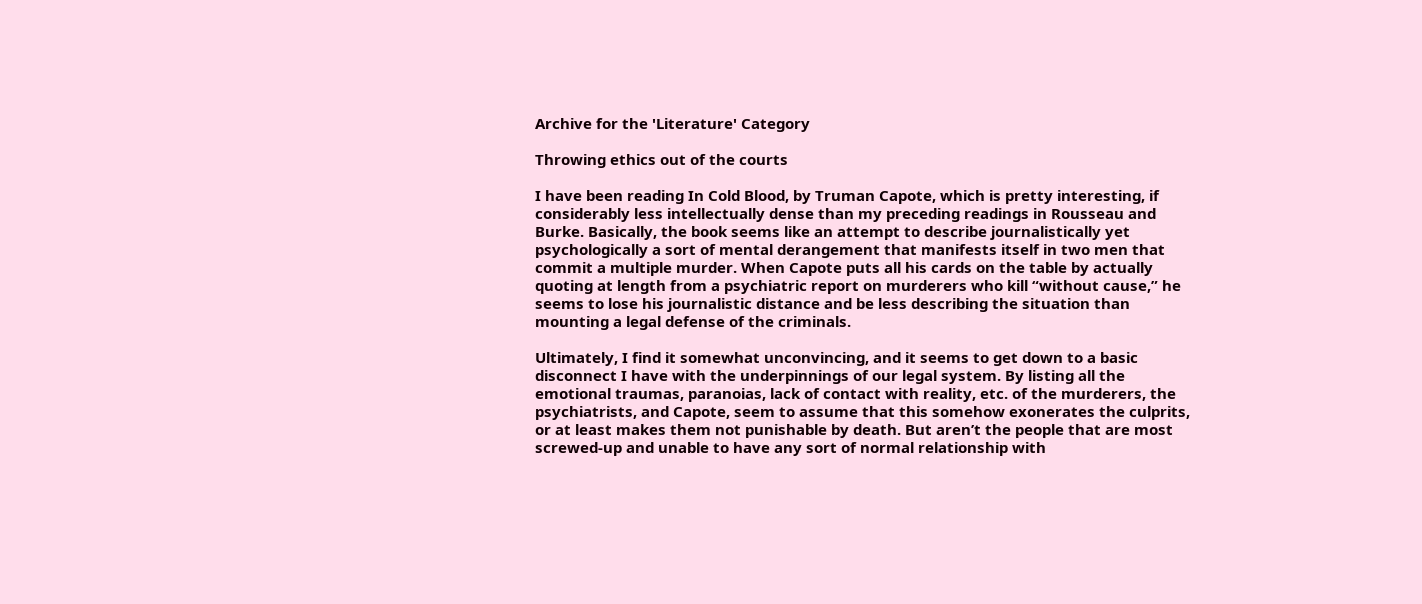Archive for the 'Literature' Category

Throwing ethics out of the courts

I have been reading In Cold Blood, by Truman Capote, which is pretty interesting, if considerably less intellectually dense than my preceding readings in Rousseau and Burke. Basically, the book seems like an attempt to describe journalistically yet psychologically a sort of mental derangement that manifests itself in two men that commit a multiple murder. When Capote puts all his cards on the table by actually quoting at length from a psychiatric report on murderers who kill “without cause,” he seems to lose his journalistic distance and be less describing the situation than mounting a legal defense of the criminals.

Ultimately, I find it somewhat unconvincing, and it seems to get down to a basic disconnect I have with the underpinnings of our legal system. By listing all the emotional traumas, paranoias, lack of contact with reality, etc. of the murderers, the psychiatrists, and Capote, seem to assume that this somehow exonerates the culprits, or at least makes them not punishable by death. But aren’t the people that are most screwed-up and unable to have any sort of normal relationship with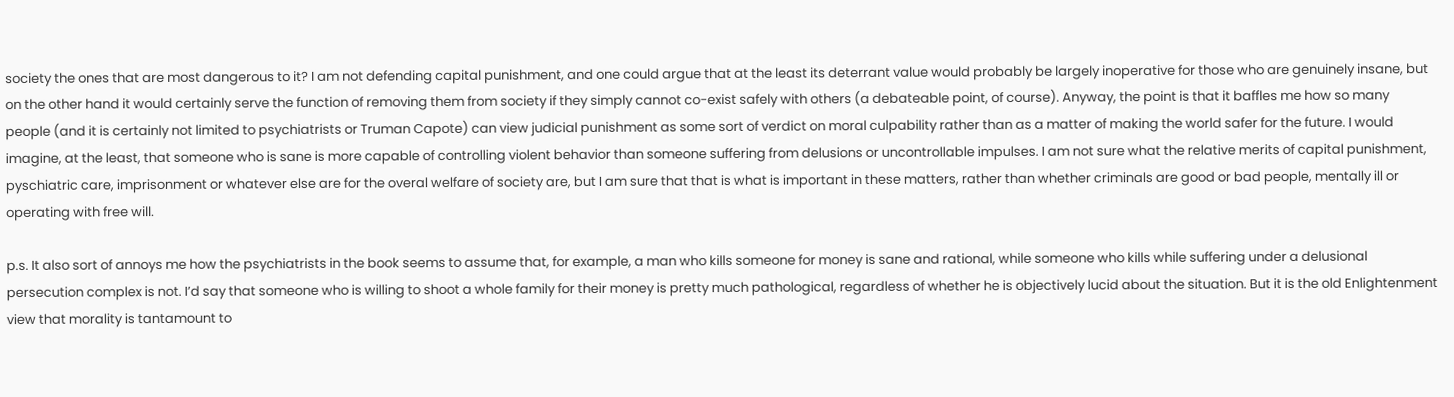society the ones that are most dangerous to it? I am not defending capital punishment, and one could argue that at the least its deterrant value would probably be largely inoperative for those who are genuinely insane, but on the other hand it would certainly serve the function of removing them from society if they simply cannot co-exist safely with others (a debateable point, of course). Anyway, the point is that it baffles me how so many people (and it is certainly not limited to psychiatrists or Truman Capote) can view judicial punishment as some sort of verdict on moral culpability rather than as a matter of making the world safer for the future. I would imagine, at the least, that someone who is sane is more capable of controlling violent behavior than someone suffering from delusions or uncontrollable impulses. I am not sure what the relative merits of capital punishment, pyschiatric care, imprisonment or whatever else are for the overal welfare of society are, but I am sure that that is what is important in these matters, rather than whether criminals are good or bad people, mentally ill or operating with free will.

p.s. It also sort of annoys me how the psychiatrists in the book seems to assume that, for example, a man who kills someone for money is sane and rational, while someone who kills while suffering under a delusional persecution complex is not. I’d say that someone who is willing to shoot a whole family for their money is pretty much pathological, regardless of whether he is objectively lucid about the situation. But it is the old Enlightenment view that morality is tantamount to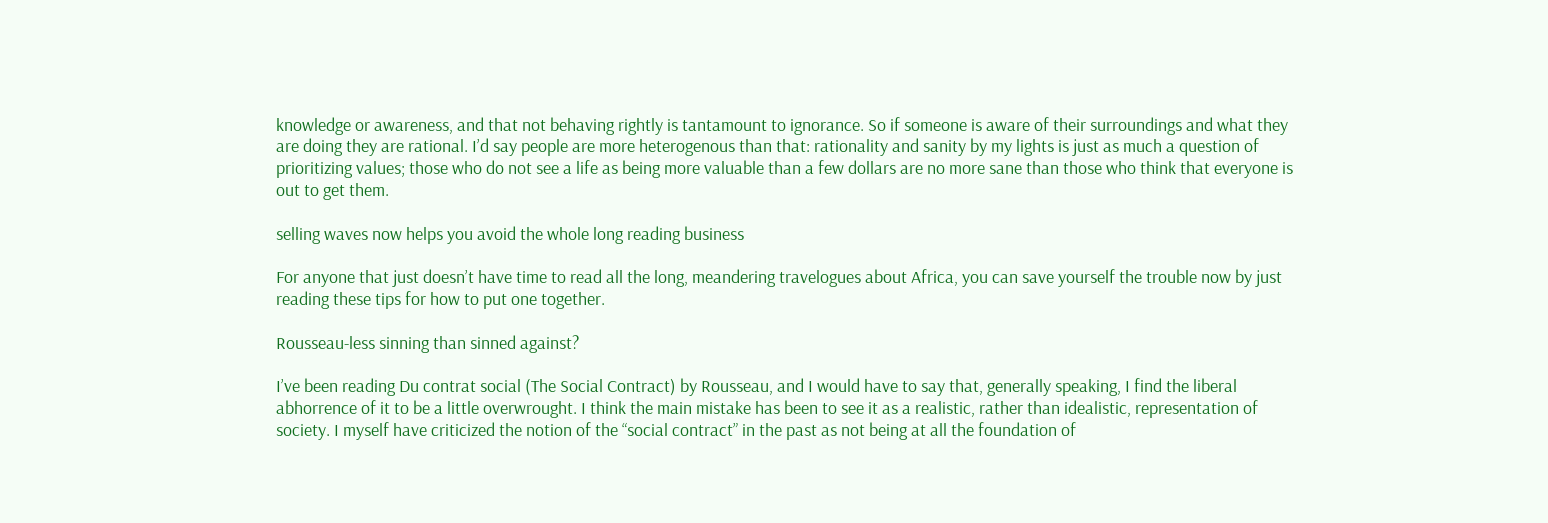knowledge or awareness, and that not behaving rightly is tantamount to ignorance. So if someone is aware of their surroundings and what they are doing they are rational. I’d say people are more heterogenous than that: rationality and sanity by my lights is just as much a question of prioritizing values; those who do not see a life as being more valuable than a few dollars are no more sane than those who think that everyone is out to get them.

selling waves now helps you avoid the whole long reading business

For anyone that just doesn’t have time to read all the long, meandering travelogues about Africa, you can save yourself the trouble now by just reading these tips for how to put one together.

Rousseau-less sinning than sinned against?

I’ve been reading Du contrat social (The Social Contract) by Rousseau, and I would have to say that, generally speaking, I find the liberal abhorrence of it to be a little overwrought. I think the main mistake has been to see it as a realistic, rather than idealistic, representation of society. I myself have criticized the notion of the “social contract” in the past as not being at all the foundation of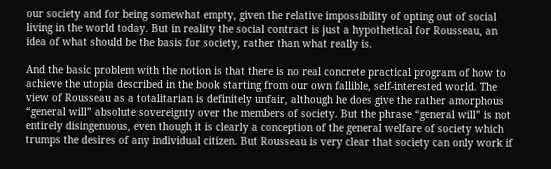our society and for being somewhat empty, given the relative impossibility of opting out of social living in the world today. But in reality the social contract is just a hypothetical for Rousseau, an idea of what should be the basis for society, rather than what really is.

And the basic problem with the notion is that there is no real concrete practical program of how to achieve the utopia described in the book starting from our own fallible, self-interested world. The view of Rousseau as a totalitarian is definitely unfair, although he does give the rather amorphous “general will” absolute sovereignty over the members of society. But the phrase “general will” is not entirely disingenuous, even though it is clearly a conception of the general welfare of society which trumps the desires of any individual citizen. But Rousseau is very clear that society can only work if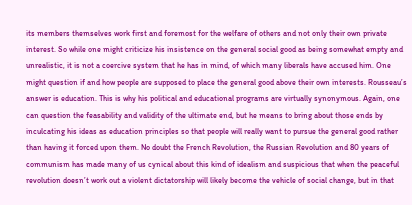its members themselves work first and foremost for the welfare of others and not only their own private interest. So while one might criticize his insistence on the general social good as being somewhat empty and unrealistic, it is not a coercive system that he has in mind, of which many liberals have accused him. One might question if and how people are supposed to place the general good above their own interests. Rousseau’s answer is education. This is why his political and educational programs are virtually synonymous. Again, one can question the feasability and validity of the ultimate end, but he means to bring about those ends by inculcating his ideas as education principles so that people will really want to pursue the general good rather than having it forced upon them. No doubt the French Revolution, the Russian Revolution and 80 years of communism has made many of us cynical about this kind of idealism and suspicious that when the peaceful revolution doesn’t work out a violent dictatorship will likely become the vehicle of social change, but in that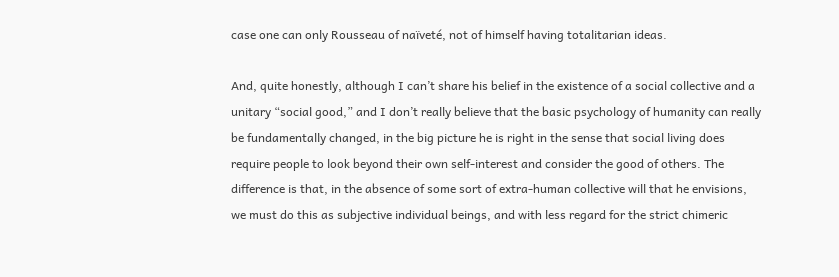case one can only Rousseau of naïveté, not of himself having totalitarian ideas.

And, quite honestly, although I can’t share his belief in the existence of a social collective and a unitary “social good,” and I don’t really believe that the basic psychology of humanity can really be fundamentally changed, in the big picture he is right in the sense that social living does require people to look beyond their own self-interest and consider the good of others. The difference is that, in the absence of some sort of extra-human collective will that he envisions, we must do this as subjective individual beings, and with less regard for the strict chimeric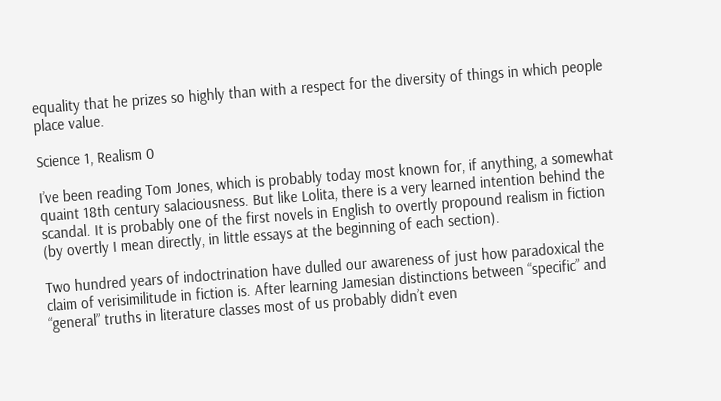equality that he prizes so highly than with a respect for the diversity of things in which people place value.

Science 1, Realism 0

I’ve been reading Tom Jones, which is probably today most known for, if anything, a somewhat quaint 18th century salaciousness. But like Lolita, there is a very learned intention behind the scandal. It is probably one of the first novels in English to overtly propound realism in fiction (by overtly I mean directly, in little essays at the beginning of each section).

Two hundred years of indoctrination have dulled our awareness of just how paradoxical the claim of verisimilitude in fiction is. After learning Jamesian distinctions between “specific” and “general” truths in literature classes most of us probably didn’t even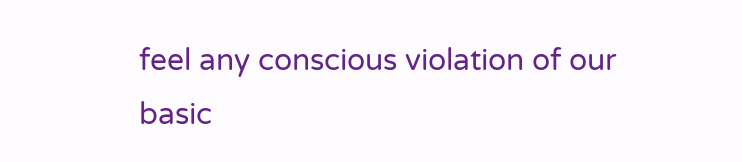feel any conscious violation of our basic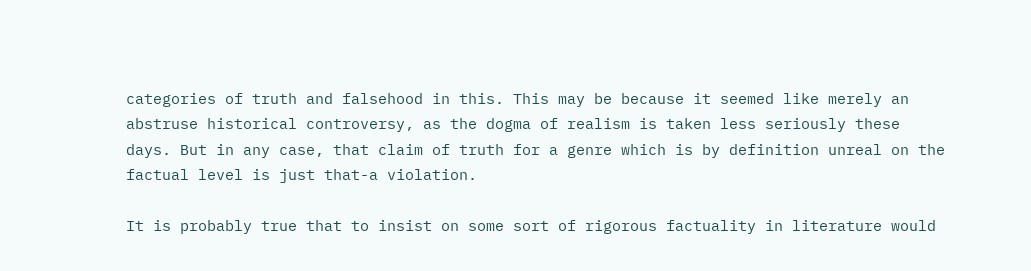categories of truth and falsehood in this. This may be because it seemed like merely an abstruse historical controversy, as the dogma of realism is taken less seriously these days. But in any case, that claim of truth for a genre which is by definition unreal on the factual level is just that-a violation.

It is probably true that to insist on some sort of rigorous factuality in literature would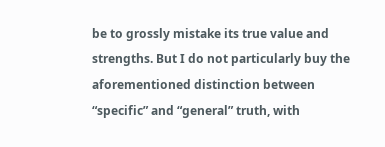be to grossly mistake its true value and strengths. But I do not particularly buy the aforementioned distinction between “specific” and “general” truth, with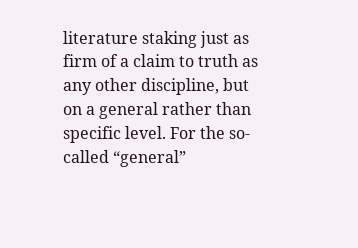literature staking just as firm of a claim to truth as any other discipline, but on a general rather than specific level. For the so-called “general”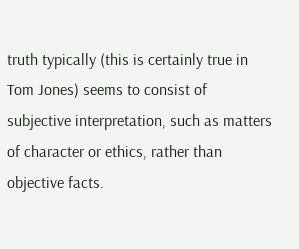truth typically (this is certainly true in Tom Jones) seems to consist of subjective interpretation, such as matters of character or ethics, rather than objective facts.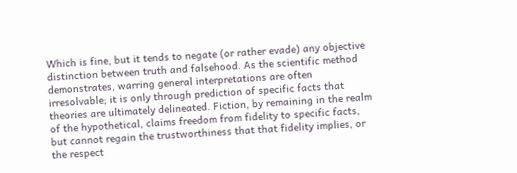Which is fine, but it tends to negate (or rather evade) any objective distinction between truth and falsehood. As the scientific method demonstrates, warring general interpretations are often irresolvable; it is only through prediction of specific facts that theories are ultimately delineated. Fiction, by remaining in the realm of the hypothetical, claims freedom from fidelity to specific facts, but cannot regain the trustworthiness that that fidelity implies, or the respect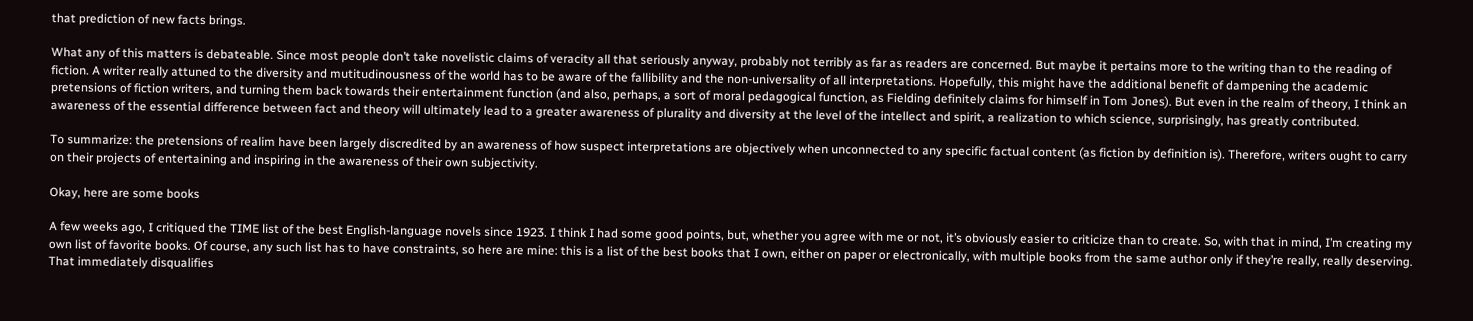that prediction of new facts brings.

What any of this matters is debateable. Since most people don’t take novelistic claims of veracity all that seriously anyway, probably not terribly as far as readers are concerned. But maybe it pertains more to the writing than to the reading of fiction. A writer really attuned to the diversity and mutitudinousness of the world has to be aware of the fallibility and the non-universality of all interpretations. Hopefully, this might have the additional benefit of dampening the academic pretensions of fiction writers, and turning them back towards their entertainment function (and also, perhaps, a sort of moral pedagogical function, as Fielding definitely claims for himself in Tom Jones). But even in the realm of theory, I think an awareness of the essential difference between fact and theory will ultimately lead to a greater awareness of plurality and diversity at the level of the intellect and spirit, a realization to which science, surprisingly, has greatly contributed.

To summarize: the pretensions of realim have been largely discredited by an awareness of how suspect interpretations are objectively when unconnected to any specific factual content (as fiction by definition is). Therefore, writers ought to carry on their projects of entertaining and inspiring in the awareness of their own subjectivity.

Okay, here are some books

A few weeks ago, I critiqued the TIME list of the best English-language novels since 1923. I think I had some good points, but, whether you agree with me or not, it’s obviously easier to criticize than to create. So, with that in mind, I’m creating my own list of favorite books. Of course, any such list has to have constraints, so here are mine: this is a list of the best books that I own, either on paper or electronically, with multiple books from the same author only if they’re really, really deserving. That immediately disqualifies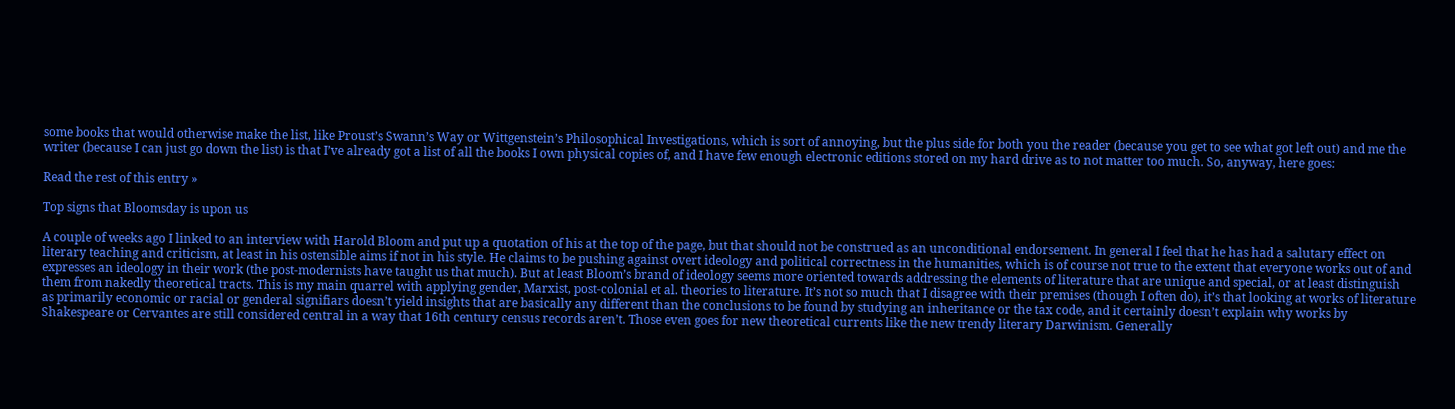some books that would otherwise make the list, like Proust’s Swann’s Way or Wittgenstein’s Philosophical Investigations, which is sort of annoying, but the plus side for both you the reader (because you get to see what got left out) and me the writer (because I can just go down the list) is that I’ve already got a list of all the books I own physical copies of, and I have few enough electronic editions stored on my hard drive as to not matter too much. So, anyway, here goes:

Read the rest of this entry »

Top signs that Bloomsday is upon us

A couple of weeks ago I linked to an interview with Harold Bloom and put up a quotation of his at the top of the page, but that should not be construed as an unconditional endorsement. In general I feel that he has had a salutary effect on literary teaching and criticism, at least in his ostensible aims if not in his style. He claims to be pushing against overt ideology and political correctness in the humanities, which is of course not true to the extent that everyone works out of and expresses an ideology in their work (the post-modernists have taught us that much). But at least Bloom’s brand of ideology seems more oriented towards addressing the elements of literature that are unique and special, or at least distinguish them from nakedly theoretical tracts. This is my main quarrel with applying gender, Marxist, post-colonial et al. theories to literature. It’s not so much that I disagree with their premises (though I often do), it’s that looking at works of literature as primarily economic or racial or genderal signifiars doesn’t yield insights that are basically any different than the conclusions to be found by studying an inheritance or the tax code, and it certainly doesn’t explain why works by Shakespeare or Cervantes are still considered central in a way that 16th century census records aren’t. Those even goes for new theoretical currents like the new trendy literary Darwinism. Generally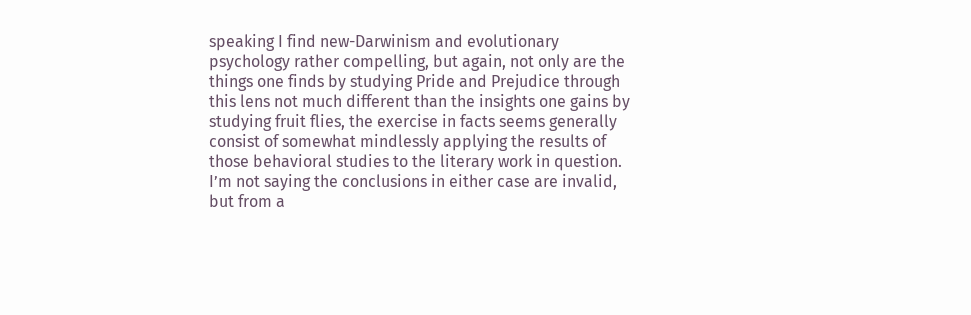speaking I find new-Darwinism and evolutionary psychology rather compelling, but again, not only are the things one finds by studying Pride and Prejudice through this lens not much different than the insights one gains by studying fruit flies, the exercise in facts seems generally consist of somewhat mindlessly applying the results of those behavioral studies to the literary work in question. I’m not saying the conclusions in either case are invalid, but from a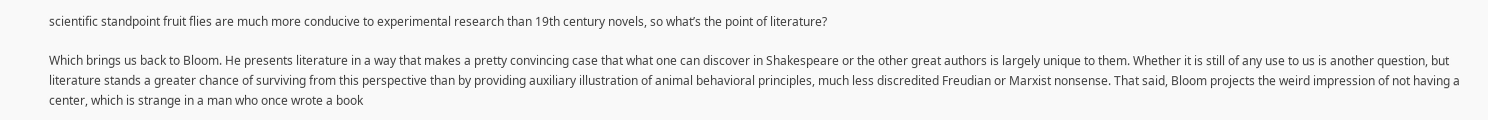scientific standpoint fruit flies are much more conducive to experimental research than 19th century novels, so what’s the point of literature?

Which brings us back to Bloom. He presents literature in a way that makes a pretty convincing case that what one can discover in Shakespeare or the other great authors is largely unique to them. Whether it is still of any use to us is another question, but literature stands a greater chance of surviving from this perspective than by providing auxiliary illustration of animal behavioral principles, much less discredited Freudian or Marxist nonsense. That said, Bloom projects the weird impression of not having a center, which is strange in a man who once wrote a book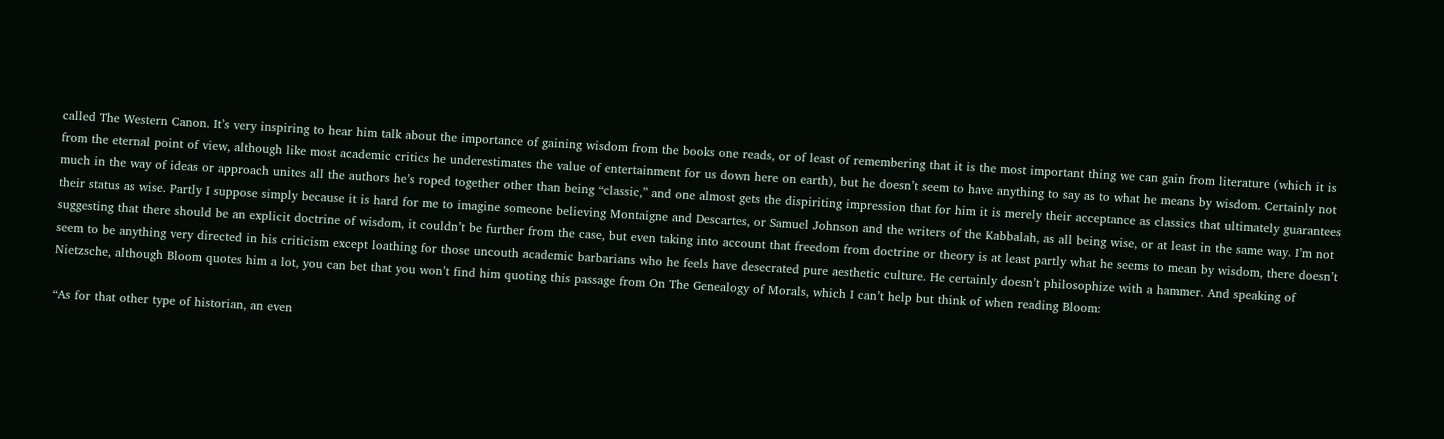called The Western Canon. It’s very inspiring to hear him talk about the importance of gaining wisdom from the books one reads, or of least of remembering that it is the most important thing we can gain from literature (which it is from the eternal point of view, although like most academic critics he underestimates the value of entertainment for us down here on earth), but he doesn’t seem to have anything to say as to what he means by wisdom. Certainly not much in the way of ideas or approach unites all the authors he’s roped together other than being “classic,” and one almost gets the dispiriting impression that for him it is merely their acceptance as classics that ultimately guarantees their status as wise. Partly I suppose simply because it is hard for me to imagine someone believing Montaigne and Descartes, or Samuel Johnson and the writers of the Kabbalah, as all being wise, or at least in the same way. I’m not suggesting that there should be an explicit doctrine of wisdom, it couldn’t be further from the case, but even taking into account that freedom from doctrine or theory is at least partly what he seems to mean by wisdom, there doesn’t seem to be anything very directed in his criticism except loathing for those uncouth academic barbarians who he feels have desecrated pure aesthetic culture. He certainly doesn’t philosophize with a hammer. And speaking of Nietzsche, although Bloom quotes him a lot, you can bet that you won’t find him quoting this passage from On The Genealogy of Morals, which I can’t help but think of when reading Bloom:

“As for that other type of historian, an even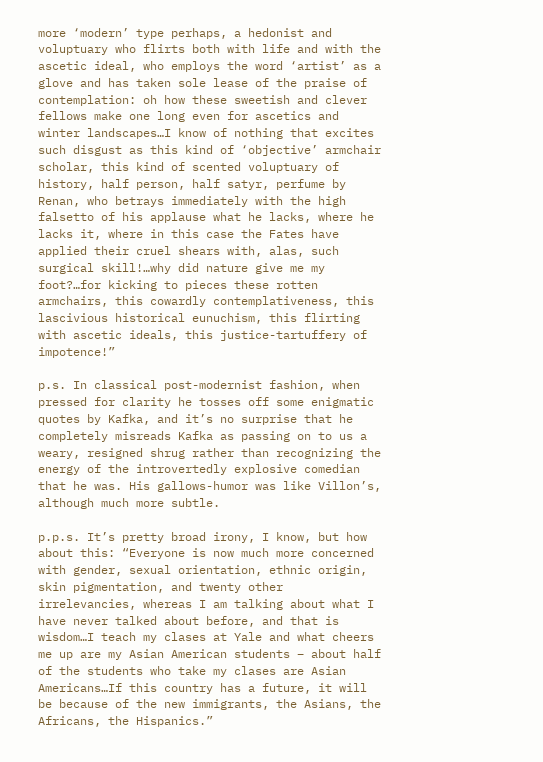more ‘modern’ type perhaps, a hedonist and voluptuary who flirts both with life and with the ascetic ideal, who employs the word ‘artist’ as a glove and has taken sole lease of the praise of contemplation: oh how these sweetish and clever fellows make one long even for ascetics and winter landscapes…I know of nothing that excites such disgust as this kind of ‘objective’ armchair scholar, this kind of scented voluptuary of history, half person, half satyr, perfume by Renan, who betrays immediately with the high falsetto of his applause what he lacks, where he lacks it, where in this case the Fates have applied their cruel shears with, alas, such surgical skill!…why did nature give me my foot?…for kicking to pieces these rotten armchairs, this cowardly contemplativeness, this lascivious historical eunuchism, this flirting with ascetic ideals, this justice-tartuffery of impotence!”

p.s. In classical post-modernist fashion, when pressed for clarity he tosses off some enigmatic quotes by Kafka, and it’s no surprise that he completely misreads Kafka as passing on to us a weary, resigned shrug rather than recognizing the energy of the introvertedly explosive comedian that he was. His gallows-humor was like Villon’s, although much more subtle.

p.p.s. It’s pretty broad irony, I know, but how about this: “Everyone is now much more concerned with gender, sexual orientation, ethnic origin, skin pigmentation, and twenty other irrelevancies, whereas I am talking about what I have never talked about before, and that is wisdom…I teach my clases at Yale and what cheers me up are my Asian American students – about half of the students who take my clases are Asian Americans…If this country has a future, it will be because of the new immigrants, the Asians, the Africans, the Hispanics.”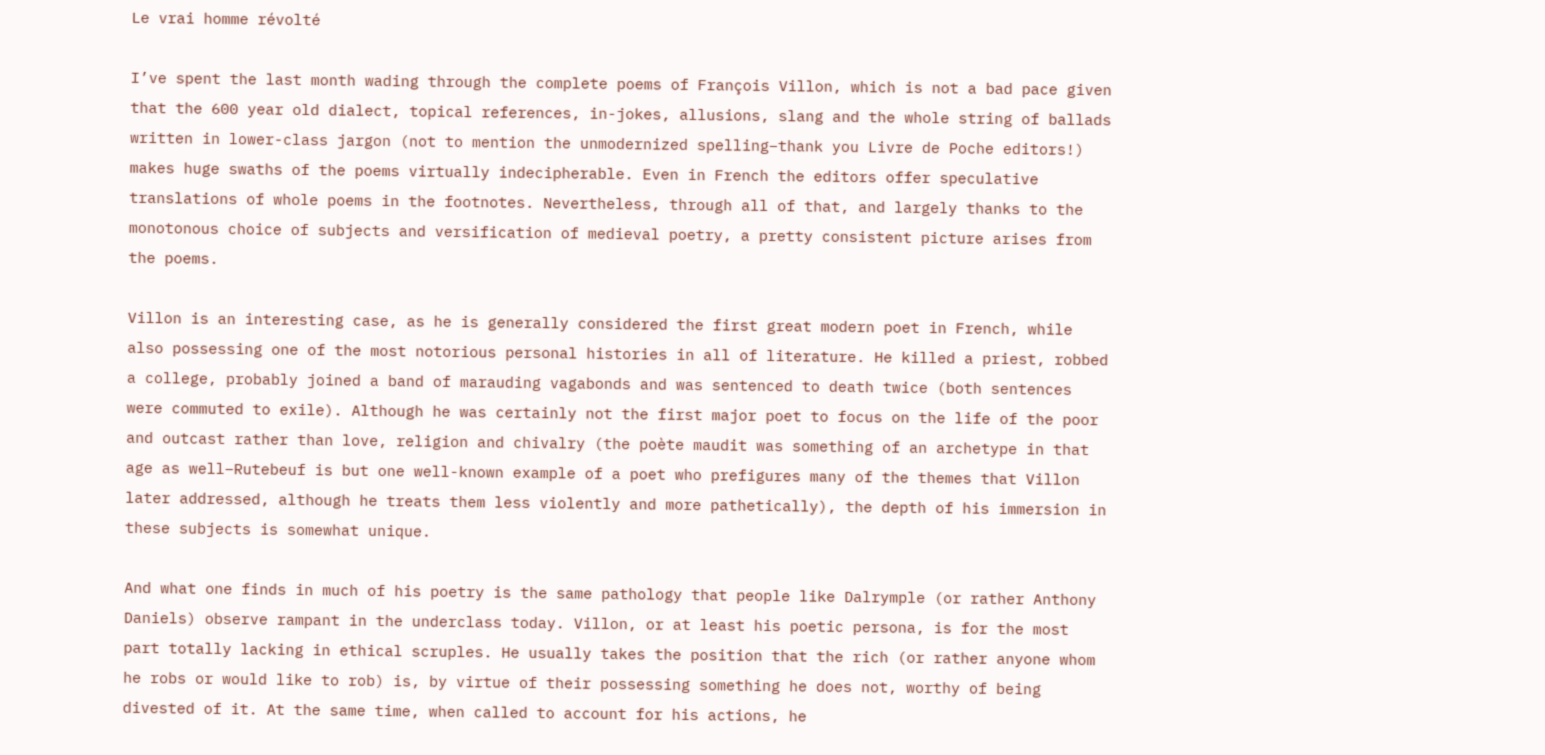Le vrai homme révolté

I’ve spent the last month wading through the complete poems of François Villon, which is not a bad pace given that the 600 year old dialect, topical references, in-jokes, allusions, slang and the whole string of ballads written in lower-class jargon (not to mention the unmodernized spelling–thank you Livre de Poche editors!) makes huge swaths of the poems virtually indecipherable. Even in French the editors offer speculative translations of whole poems in the footnotes. Nevertheless, through all of that, and largely thanks to the monotonous choice of subjects and versification of medieval poetry, a pretty consistent picture arises from the poems.

Villon is an interesting case, as he is generally considered the first great modern poet in French, while also possessing one of the most notorious personal histories in all of literature. He killed a priest, robbed a college, probably joined a band of marauding vagabonds and was sentenced to death twice (both sentences were commuted to exile). Although he was certainly not the first major poet to focus on the life of the poor and outcast rather than love, religion and chivalry (the poète maudit was something of an archetype in that age as well–Rutebeuf is but one well-known example of a poet who prefigures many of the themes that Villon later addressed, although he treats them less violently and more pathetically), the depth of his immersion in these subjects is somewhat unique.

And what one finds in much of his poetry is the same pathology that people like Dalrymple (or rather Anthony Daniels) observe rampant in the underclass today. Villon, or at least his poetic persona, is for the most part totally lacking in ethical scruples. He usually takes the position that the rich (or rather anyone whom he robs or would like to rob) is, by virtue of their possessing something he does not, worthy of being divested of it. At the same time, when called to account for his actions, he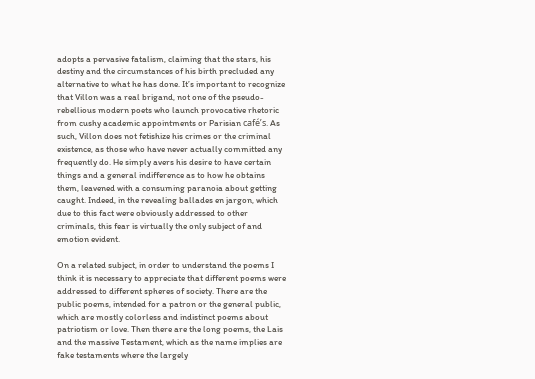adopts a pervasive fatalism, claiming that the stars, his destiny and the circumstances of his birth precluded any alternative to what he has done. It’s important to recognize that Villon was a real brigand, not one of the pseudo-rebellious modern poets who launch provocative rhetoric from cushy academic appointments or Parisian café’s. As such, Villon does not fetishize his crimes or the criminal existence, as those who have never actually committed any frequently do. He simply avers his desire to have certain things and a general indifference as to how he obtains them, leavened with a consuming paranoia about getting caught. Indeed, in the revealing ballades en jargon, which due to this fact were obviously addressed to other criminals, this fear is virtually the only subject of and emotion evident.

On a related subject, in order to understand the poems I think it is necessary to appreciate that different poems were addressed to different spheres of society. There are the public poems, intended for a patron or the general public, which are mostly colorless and indistinct poems about patriotism or love. Then there are the long poems, the Lais and the massive Testament, which as the name implies are fake testaments where the largely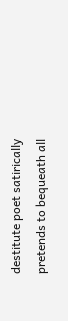destitute poet satirically pretends to bequeath all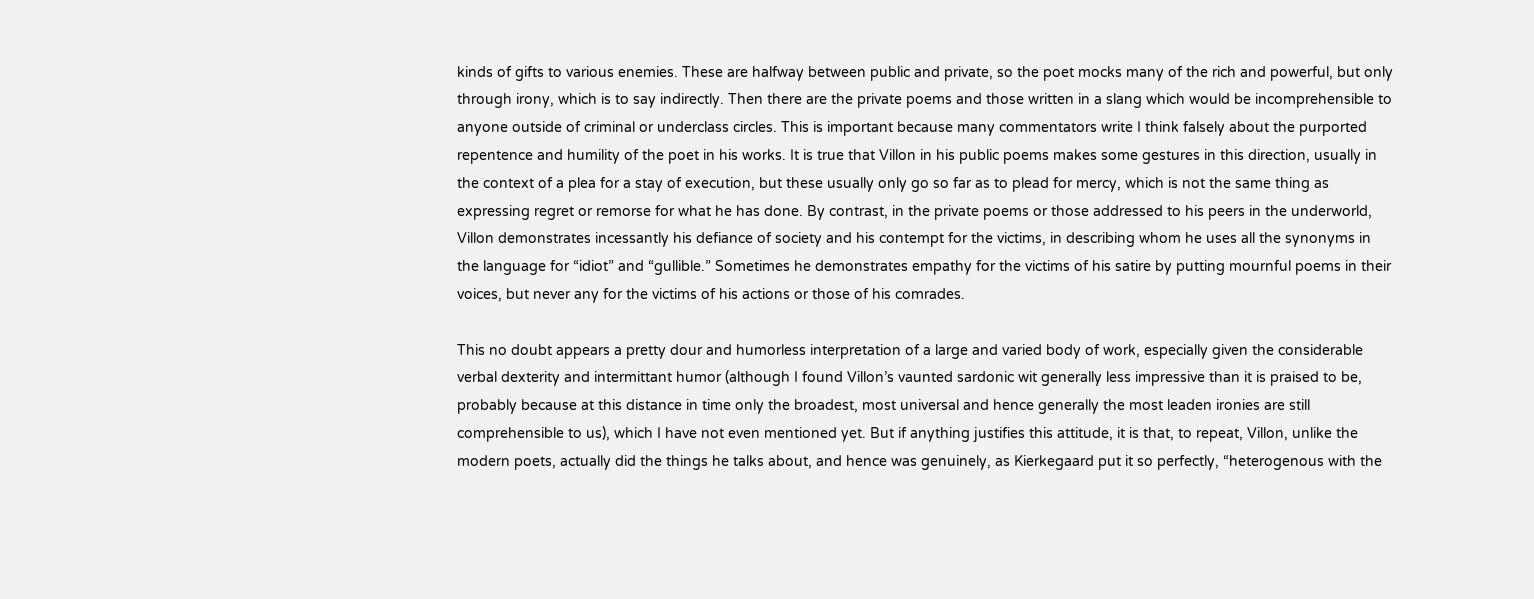kinds of gifts to various enemies. These are halfway between public and private, so the poet mocks many of the rich and powerful, but only through irony, which is to say indirectly. Then there are the private poems and those written in a slang which would be incomprehensible to anyone outside of criminal or underclass circles. This is important because many commentators write I think falsely about the purported repentence and humility of the poet in his works. It is true that Villon in his public poems makes some gestures in this direction, usually in the context of a plea for a stay of execution, but these usually only go so far as to plead for mercy, which is not the same thing as expressing regret or remorse for what he has done. By contrast, in the private poems or those addressed to his peers in the underworld, Villon demonstrates incessantly his defiance of society and his contempt for the victims, in describing whom he uses all the synonyms in the language for “idiot” and “gullible.” Sometimes he demonstrates empathy for the victims of his satire by putting mournful poems in their voices, but never any for the victims of his actions or those of his comrades.

This no doubt appears a pretty dour and humorless interpretation of a large and varied body of work, especially given the considerable verbal dexterity and intermittant humor (although I found Villon’s vaunted sardonic wit generally less impressive than it is praised to be, probably because at this distance in time only the broadest, most universal and hence generally the most leaden ironies are still comprehensible to us), which I have not even mentioned yet. But if anything justifies this attitude, it is that, to repeat, Villon, unlike the modern poets, actually did the things he talks about, and hence was genuinely, as Kierkegaard put it so perfectly, “heterogenous with the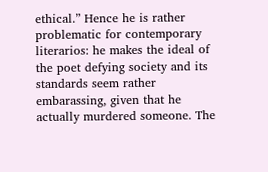ethical.” Hence he is rather problematic for contemporary literarios: he makes the ideal of the poet defying society and its standards seem rather embarassing, given that he actually murdered someone. The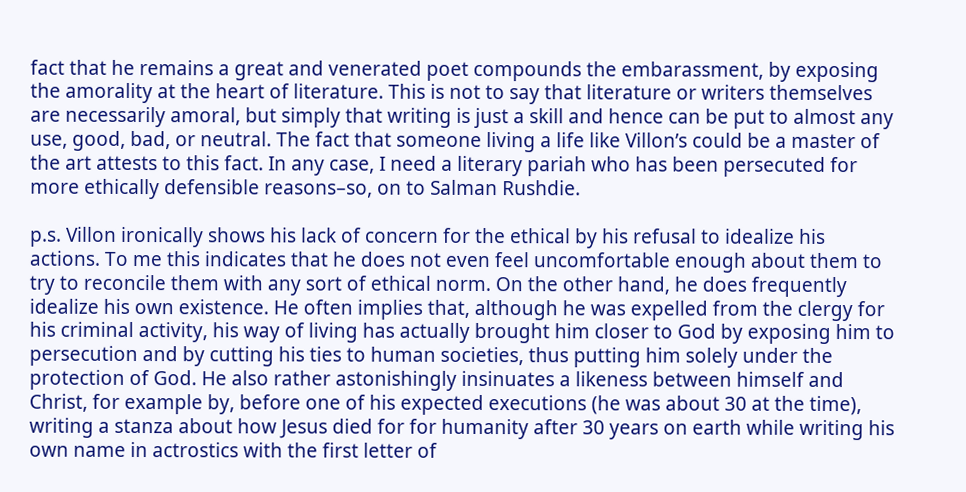fact that he remains a great and venerated poet compounds the embarassment, by exposing the amorality at the heart of literature. This is not to say that literature or writers themselves are necessarily amoral, but simply that writing is just a skill and hence can be put to almost any use, good, bad, or neutral. The fact that someone living a life like Villon’s could be a master of the art attests to this fact. In any case, I need a literary pariah who has been persecuted for more ethically defensible reasons–so, on to Salman Rushdie.

p.s. Villon ironically shows his lack of concern for the ethical by his refusal to idealize his actions. To me this indicates that he does not even feel uncomfortable enough about them to try to reconcile them with any sort of ethical norm. On the other hand, he does frequently idealize his own existence. He often implies that, although he was expelled from the clergy for his criminal activity, his way of living has actually brought him closer to God by exposing him to persecution and by cutting his ties to human societies, thus putting him solely under the protection of God. He also rather astonishingly insinuates a likeness between himself and Christ, for example by, before one of his expected executions (he was about 30 at the time), writing a stanza about how Jesus died for for humanity after 30 years on earth while writing his own name in actrostics with the first letter of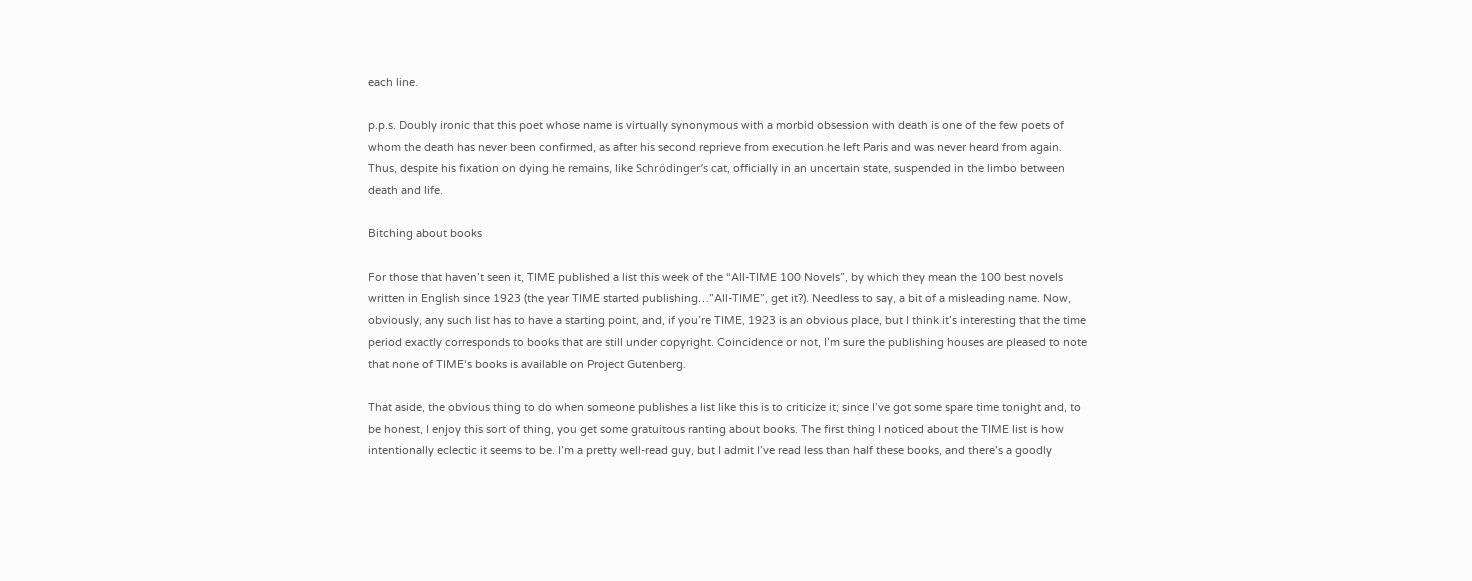each line.

p.p.s. Doubly ironic that this poet whose name is virtually synonymous with a morbid obsession with death is one of the few poets of whom the death has never been confirmed, as after his second reprieve from execution he left Paris and was never heard from again. Thus, despite his fixation on dying he remains, like Schrödinger’s cat, officially in an uncertain state, suspended in the limbo between death and life.

Bitching about books

For those that haven’t seen it, TIME published a list this week of the “All-TIME 100 Novels”, by which they mean the 100 best novels written in English since 1923 (the year TIME started publishing…”All-TIME”, get it?). Needless to say, a bit of a misleading name. Now, obviously, any such list has to have a starting point, and, if you’re TIME, 1923 is an obvious place, but I think it’s interesting that the time period exactly corresponds to books that are still under copyright. Coincidence or not, I’m sure the publishing houses are pleased to note that none of TIME‘s books is available on Project Gutenberg.

That aside, the obvious thing to do when someone publishes a list like this is to criticize it; since I’ve got some spare time tonight and, to be honest, I enjoy this sort of thing, you get some gratuitous ranting about books. The first thing I noticed about the TIME list is how intentionally eclectic it seems to be. I’m a pretty well-read guy, but I admit I’ve read less than half these books, and there’s a goodly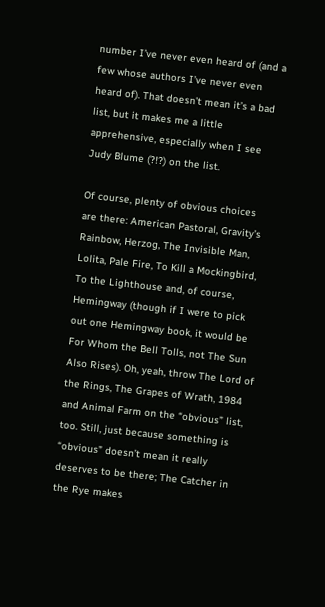number I’ve never even heard of (and a few whose authors I’ve never even heard of). That doesn’t mean it’s a bad list, but it makes me a little apprehensive, especially when I see Judy Blume (?!?) on the list.

Of course, plenty of obvious choices are there: American Pastoral, Gravity’s Rainbow, Herzog, The Invisible Man, Lolita, Pale Fire, To Kill a Mockingbird, To the Lighthouse and, of course, Hemingway (though if I were to pick out one Hemingway book, it would be For Whom the Bell Tolls, not The Sun Also Rises). Oh, yeah, throw The Lord of the Rings, The Grapes of Wrath, 1984 and Animal Farm on the “obvious” list, too. Still, just because something is “obvious” doesn’t mean it really deserves to be there; The Catcher in the Rye makes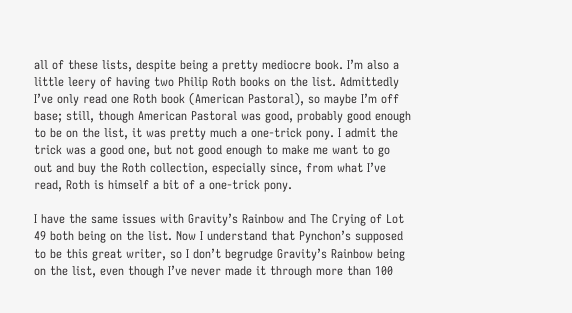all of these lists, despite being a pretty mediocre book. I’m also a little leery of having two Philip Roth books on the list. Admittedly I’ve only read one Roth book (American Pastoral), so maybe I’m off base; still, though American Pastoral was good, probably good enough to be on the list, it was pretty much a one-trick pony. I admit the trick was a good one, but not good enough to make me want to go out and buy the Roth collection, especially since, from what I’ve read, Roth is himself a bit of a one-trick pony.

I have the same issues with Gravity’s Rainbow and The Crying of Lot 49 both being on the list. Now I understand that Pynchon’s supposed to be this great writer, so I don’t begrudge Gravity’s Rainbow being on the list, even though I’ve never made it through more than 100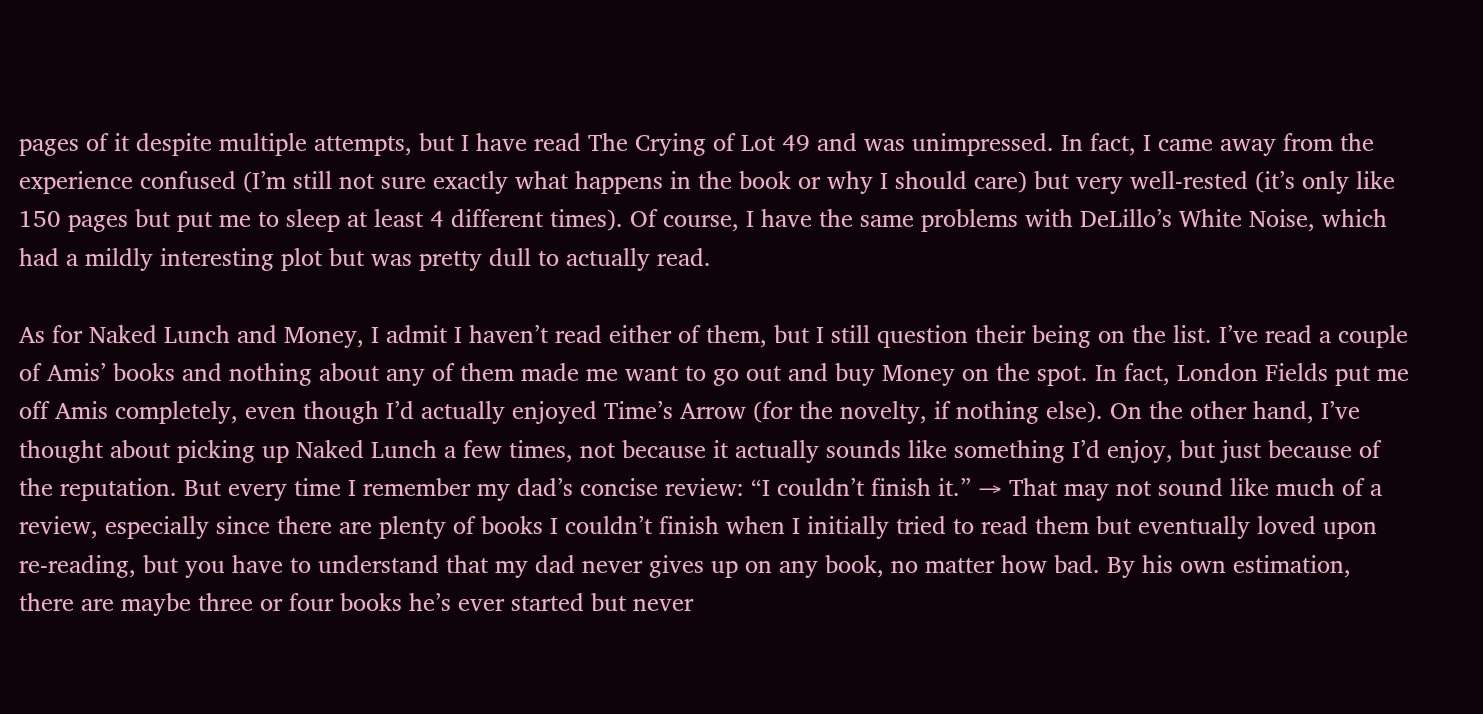pages of it despite multiple attempts, but I have read The Crying of Lot 49 and was unimpressed. In fact, I came away from the experience confused (I’m still not sure exactly what happens in the book or why I should care) but very well-rested (it’s only like 150 pages but put me to sleep at least 4 different times). Of course, I have the same problems with DeLillo’s White Noise, which had a mildly interesting plot but was pretty dull to actually read.

As for Naked Lunch and Money, I admit I haven’t read either of them, but I still question their being on the list. I’ve read a couple of Amis’ books and nothing about any of them made me want to go out and buy Money on the spot. In fact, London Fields put me off Amis completely, even though I’d actually enjoyed Time’s Arrow (for the novelty, if nothing else). On the other hand, I’ve thought about picking up Naked Lunch a few times, not because it actually sounds like something I’d enjoy, but just because of the reputation. But every time I remember my dad’s concise review: “I couldn’t finish it.” → That may not sound like much of a review, especially since there are plenty of books I couldn’t finish when I initially tried to read them but eventually loved upon re-reading, but you have to understand that my dad never gives up on any book, no matter how bad. By his own estimation, there are maybe three or four books he’s ever started but never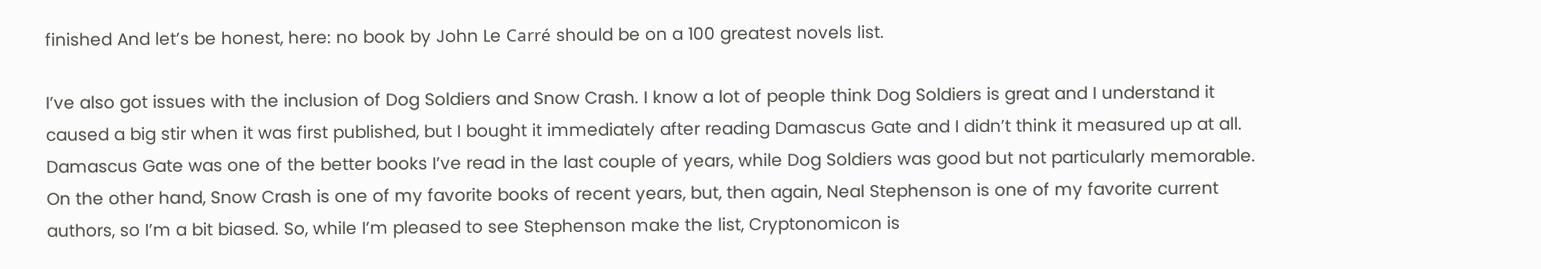finished And let’s be honest, here: no book by John Le Carré should be on a 100 greatest novels list.

I’ve also got issues with the inclusion of Dog Soldiers and Snow Crash. I know a lot of people think Dog Soldiers is great and I understand it caused a big stir when it was first published, but I bought it immediately after reading Damascus Gate and I didn’t think it measured up at all. Damascus Gate was one of the better books I’ve read in the last couple of years, while Dog Soldiers was good but not particularly memorable. On the other hand, Snow Crash is one of my favorite books of recent years, but, then again, Neal Stephenson is one of my favorite current authors, so I’m a bit biased. So, while I’m pleased to see Stephenson make the list, Cryptonomicon is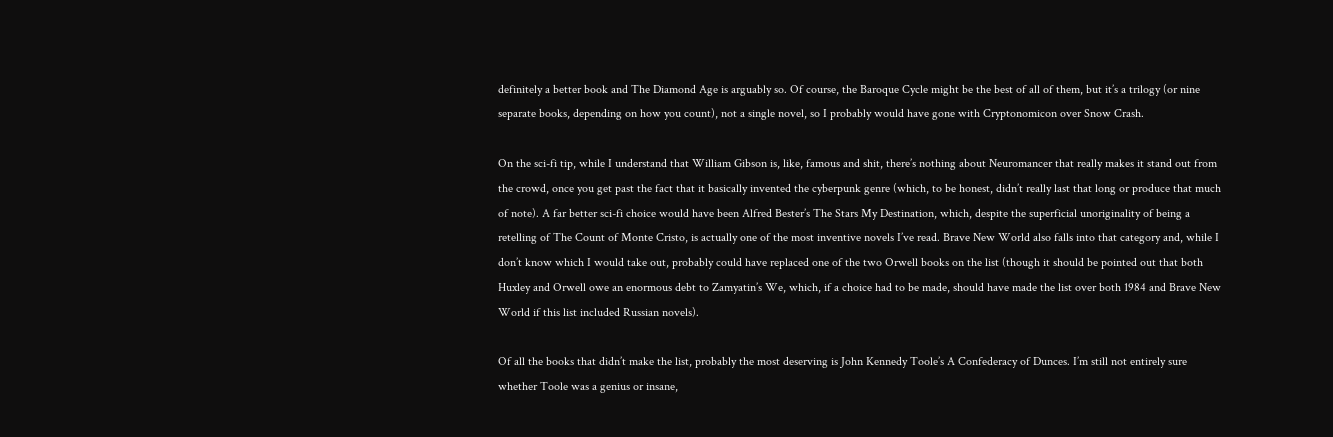definitely a better book and The Diamond Age is arguably so. Of course, the Baroque Cycle might be the best of all of them, but it’s a trilogy (or nine separate books, depending on how you count), not a single novel, so I probably would have gone with Cryptonomicon over Snow Crash.

On the sci-fi tip, while I understand that William Gibson is, like, famous and shit, there’s nothing about Neuromancer that really makes it stand out from the crowd, once you get past the fact that it basically invented the cyberpunk genre (which, to be honest, didn’t really last that long or produce that much of note). A far better sci-fi choice would have been Alfred Bester’s The Stars My Destination, which, despite the superficial unoriginality of being a retelling of The Count of Monte Cristo, is actually one of the most inventive novels I’ve read. Brave New World also falls into that category and, while I don’t know which I would take out, probably could have replaced one of the two Orwell books on the list (though it should be pointed out that both Huxley and Orwell owe an enormous debt to Zamyatin’s We, which, if a choice had to be made, should have made the list over both 1984 and Brave New World if this list included Russian novels).

Of all the books that didn’t make the list, probably the most deserving is John Kennedy Toole’s A Confederacy of Dunces. I’m still not entirely sure whether Toole was a genius or insane,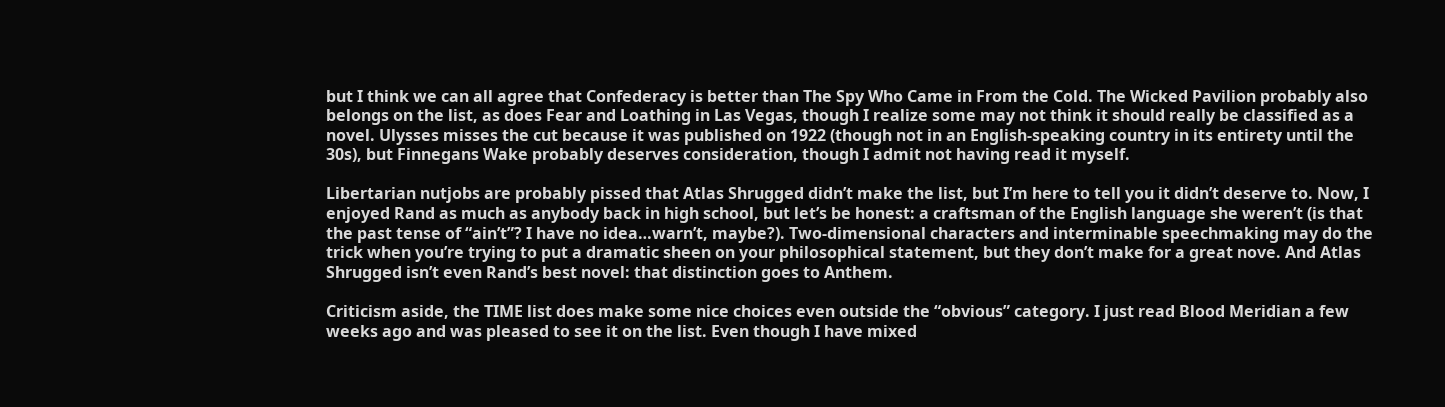but I think we can all agree that Confederacy is better than The Spy Who Came in From the Cold. The Wicked Pavilion probably also belongs on the list, as does Fear and Loathing in Las Vegas, though I realize some may not think it should really be classified as a novel. Ulysses misses the cut because it was published on 1922 (though not in an English-speaking country in its entirety until the 30s), but Finnegans Wake probably deserves consideration, though I admit not having read it myself.

Libertarian nutjobs are probably pissed that Atlas Shrugged didn’t make the list, but I’m here to tell you it didn’t deserve to. Now, I enjoyed Rand as much as anybody back in high school, but let’s be honest: a craftsman of the English language she weren’t (is that the past tense of “ain’t”? I have no idea…warn’t, maybe?). Two-dimensional characters and interminable speechmaking may do the trick when you’re trying to put a dramatic sheen on your philosophical statement, but they don’t make for a great nove. And Atlas Shrugged isn’t even Rand’s best novel: that distinction goes to Anthem.

Criticism aside, the TIME list does make some nice choices even outside the “obvious” category. I just read Blood Meridian a few weeks ago and was pleased to see it on the list. Even though I have mixed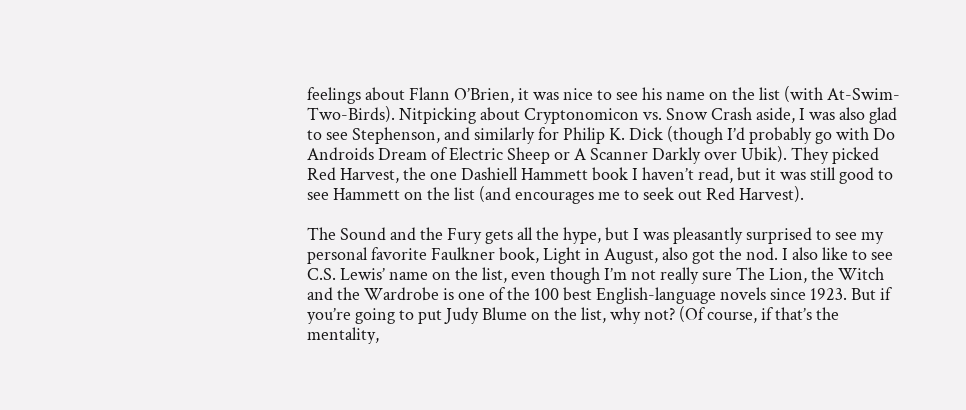feelings about Flann O’Brien, it was nice to see his name on the list (with At-Swim-Two-Birds). Nitpicking about Cryptonomicon vs. Snow Crash aside, I was also glad to see Stephenson, and similarly for Philip K. Dick (though I’d probably go with Do Androids Dream of Electric Sheep or A Scanner Darkly over Ubik). They picked Red Harvest, the one Dashiell Hammett book I haven’t read, but it was still good to see Hammett on the list (and encourages me to seek out Red Harvest).

The Sound and the Fury gets all the hype, but I was pleasantly surprised to see my personal favorite Faulkner book, Light in August, also got the nod. I also like to see C.S. Lewis’ name on the list, even though I’m not really sure The Lion, the Witch and the Wardrobe is one of the 100 best English-language novels since 1923. But if you’re going to put Judy Blume on the list, why not? (Of course, if that’s the mentality,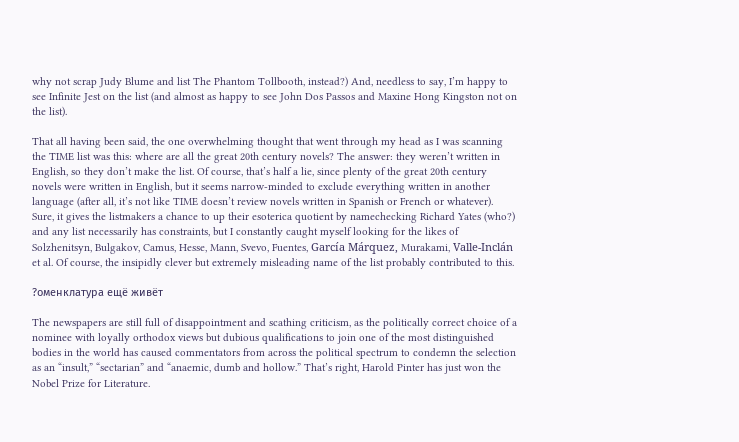why not scrap Judy Blume and list The Phantom Tollbooth, instead?) And, needless to say, I’m happy to see Infinite Jest on the list (and almost as happy to see John Dos Passos and Maxine Hong Kingston not on the list).

That all having been said, the one overwhelming thought that went through my head as I was scanning the TIME list was this: where are all the great 20th century novels? The answer: they weren’t written in English, so they don’t make the list. Of course, that’s half a lie, since plenty of the great 20th century novels were written in English, but it seems narrow-minded to exclude everything written in another language (after all, it’s not like TIME doesn’t review novels written in Spanish or French or whatever). Sure, it gives the listmakers a chance to up their esoterica quotient by namechecking Richard Yates (who?) and any list necessarily has constraints, but I constantly caught myself looking for the likes of Solzhenitsyn, Bulgakov, Camus, Hesse, Mann, Svevo, Fuentes, García Márquez, Murakami, Valle-Inclán et al. Of course, the insipidly clever but extremely misleading name of the list probably contributed to this.

?оменклатура ещё живёт

The newspapers are still full of disappointment and scathing criticism, as the politically correct choice of a nominee with loyally orthodox views but dubious qualifications to join one of the most distinguished bodies in the world has caused commentators from across the political spectrum to condemn the selection as an “insult,” “sectarian” and “anaemic, dumb and hollow.” That’s right, Harold Pinter has just won the Nobel Prize for Literature.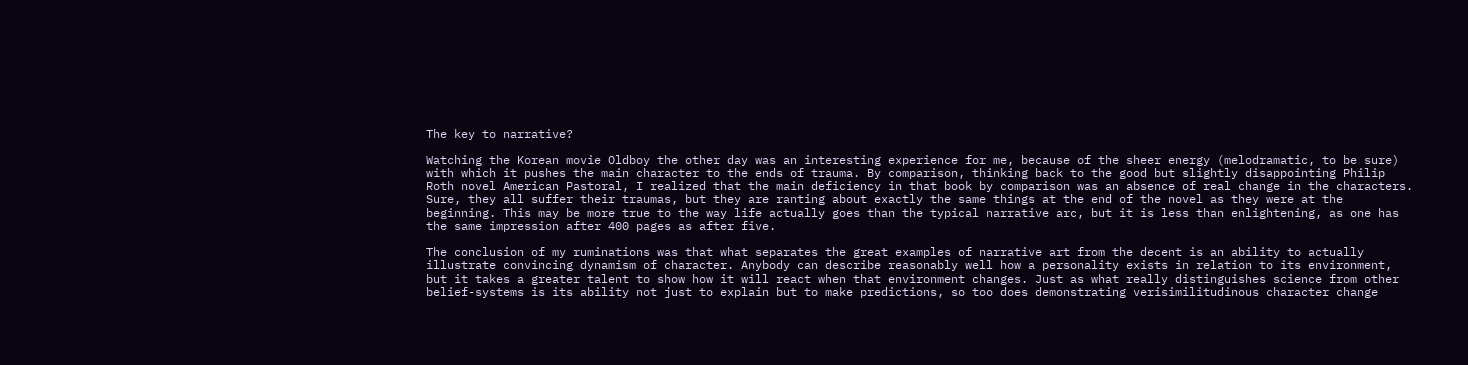The key to narrative?

Watching the Korean movie Oldboy the other day was an interesting experience for me, because of the sheer energy (melodramatic, to be sure) with which it pushes the main character to the ends of trauma. By comparison, thinking back to the good but slightly disappointing Philip Roth novel American Pastoral, I realized that the main deficiency in that book by comparison was an absence of real change in the characters. Sure, they all suffer their traumas, but they are ranting about exactly the same things at the end of the novel as they were at the beginning. This may be more true to the way life actually goes than the typical narrative arc, but it is less than enlightening, as one has the same impression after 400 pages as after five.

The conclusion of my ruminations was that what separates the great examples of narrative art from the decent is an ability to actually illustrate convincing dynamism of character. Anybody can describe reasonably well how a personality exists in relation to its environment, but it takes a greater talent to show how it will react when that environment changes. Just as what really distinguishes science from other belief-systems is its ability not just to explain but to make predictions, so too does demonstrating verisimilitudinous character change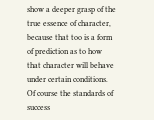show a deeper grasp of the true essence of character, because that too is a form of prediction as to how that character will behave under certain conditions. Of course the standards of success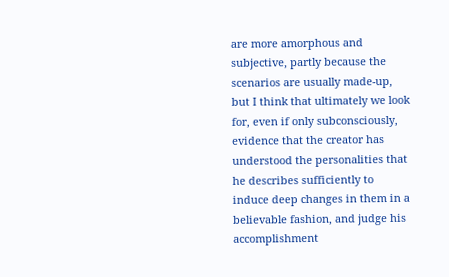are more amorphous and subjective, partly because the scenarios are usually made-up, but I think that ultimately we look for, even if only subconsciously, evidence that the creator has understood the personalities that he describes sufficiently to induce deep changes in them in a believable fashion, and judge his accomplishment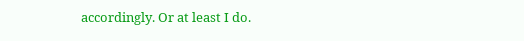accordingly. Or at least I do.